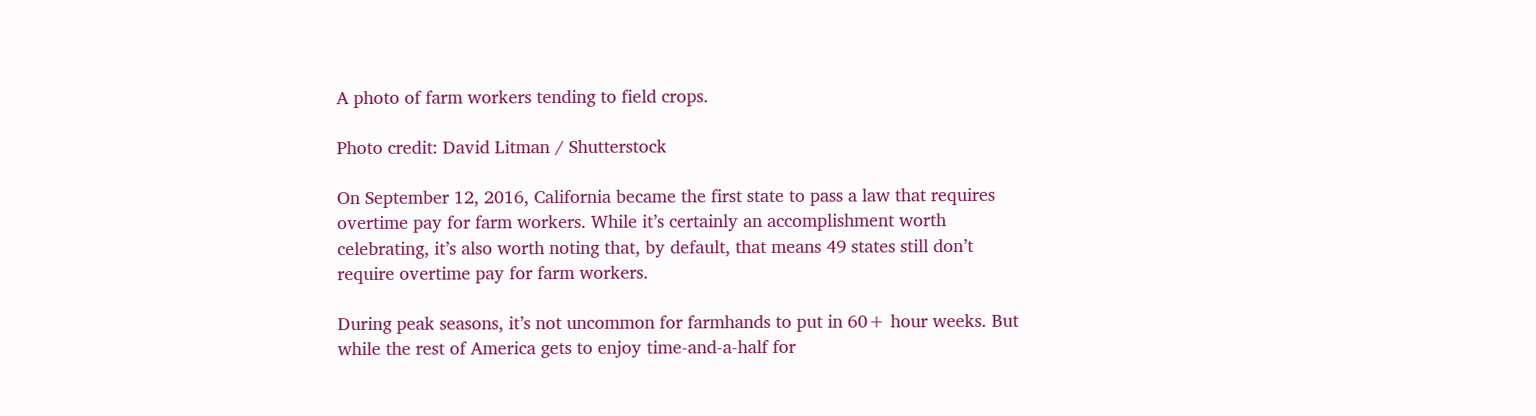A photo of farm workers tending to field crops.

Photo credit: David Litman / Shutterstock

On September 12, 2016, California became the first state to pass a law that requires overtime pay for farm workers. While it’s certainly an accomplishment worth celebrating, it’s also worth noting that, by default, that means 49 states still don’t require overtime pay for farm workers.

During peak seasons, it’s not uncommon for farmhands to put in 60+ hour weeks. But while the rest of America gets to enjoy time-and-a-half for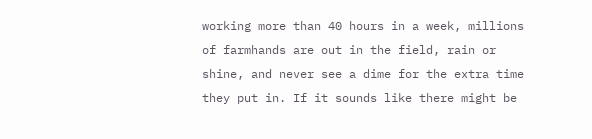working more than 40 hours in a week, millions of farmhands are out in the field, rain or shine, and never see a dime for the extra time they put in. If it sounds like there might be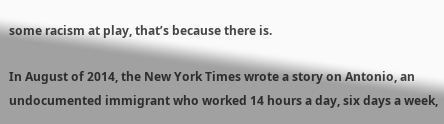some racism at play, that’s because there is.

In August of 2014, the New York Times wrote a story on Antonio, an undocumented immigrant who worked 14 hours a day, six days a week,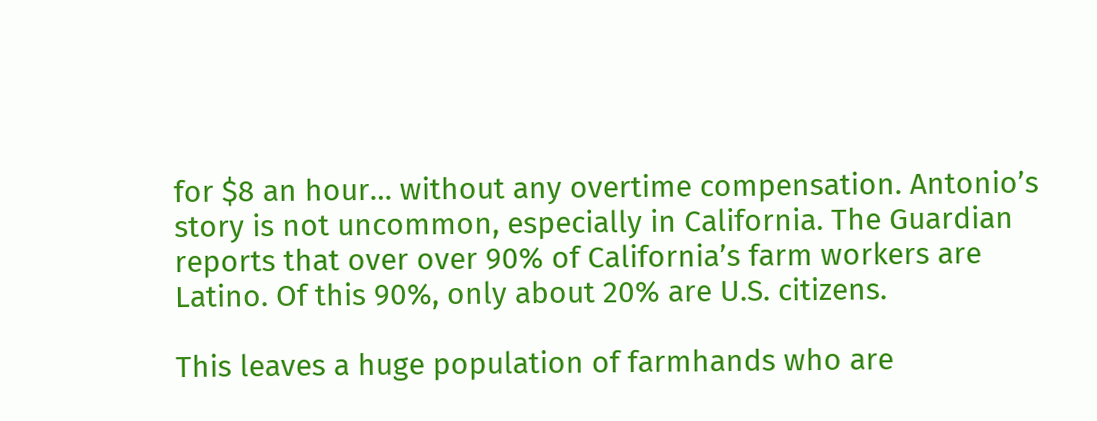for $8 an hour… without any overtime compensation. Antonio’s story is not uncommon, especially in California. The Guardian reports that over over 90% of California’s farm workers are Latino. Of this 90%, only about 20% are U.S. citizens.

This leaves a huge population of farmhands who are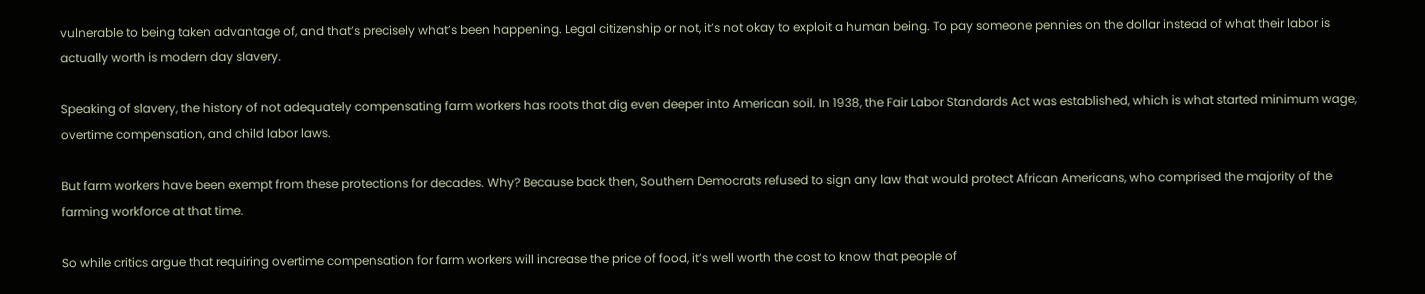vulnerable to being taken advantage of, and that’s precisely what’s been happening. Legal citizenship or not, it’s not okay to exploit a human being. To pay someone pennies on the dollar instead of what their labor is actually worth is modern day slavery.

Speaking of slavery, the history of not adequately compensating farm workers has roots that dig even deeper into American soil. In 1938, the Fair Labor Standards Act was established, which is what started minimum wage, overtime compensation, and child labor laws.

But farm workers have been exempt from these protections for decades. Why? Because back then, Southern Democrats refused to sign any law that would protect African Americans, who comprised the majority of the farming workforce at that time.

So while critics argue that requiring overtime compensation for farm workers will increase the price of food, it’s well worth the cost to know that people of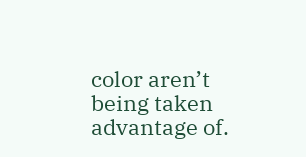color aren’t being taken advantage of.